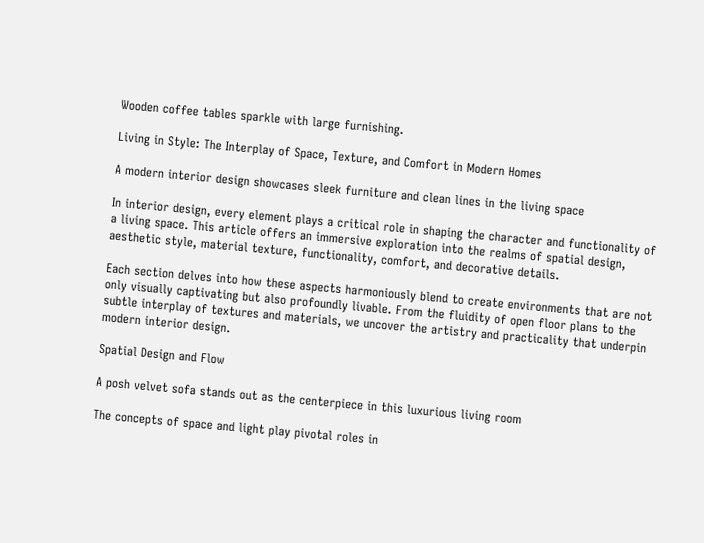Wooden coffee tables sparkle with large furnishing.

Living in Style: The Interplay of Space, Texture, and Comfort in Modern Homes

A modern interior design showcases sleek furniture and clean lines in the living space

In interior design, every element plays a critical role in shaping the character and functionality of a living space. This article offers an immersive exploration into the realms of spatial design, aesthetic style, material texture, functionality, comfort, and decorative details.

Each section delves into how these aspects harmoniously blend to create environments that are not only visually captivating but also profoundly livable. From the fluidity of open floor plans to the subtle interplay of textures and materials, we uncover the artistry and practicality that underpin modern interior design.

Spatial Design and Flow

A posh velvet sofa stands out as the centerpiece in this luxurious living room

The concepts of space and light play pivotal roles in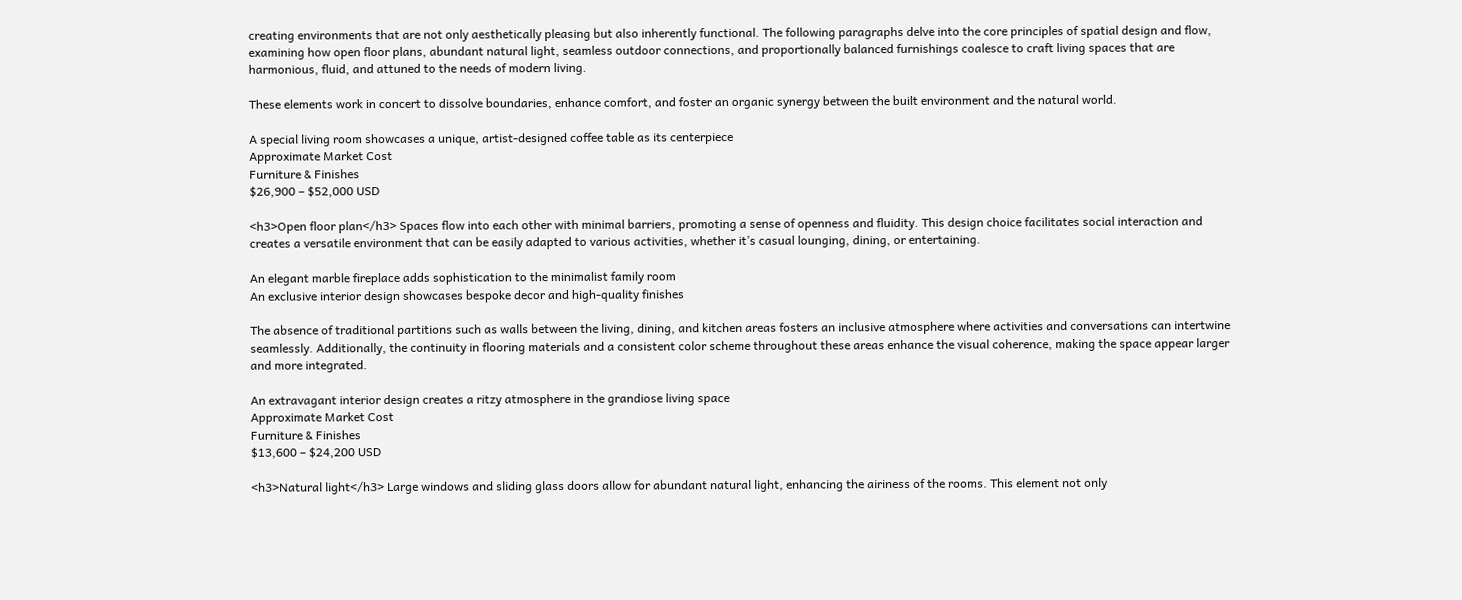creating environments that are not only aesthetically pleasing but also inherently functional. The following paragraphs delve into the core principles of spatial design and flow, examining how open floor plans, abundant natural light, seamless outdoor connections, and proportionally balanced furnishings coalesce to craft living spaces that are harmonious, fluid, and attuned to the needs of modern living.

These elements work in concert to dissolve boundaries, enhance comfort, and foster an organic synergy between the built environment and the natural world.

A special living room showcases a unique, artist-designed coffee table as its centerpiece
Approximate Market Cost
Furniture & Finishes
$26,900 – $52,000 USD

<h3>Open floor plan</h3> Spaces flow into each other with minimal barriers, promoting a sense of openness and fluidity. This design choice facilitates social interaction and creates a versatile environment that can be easily adapted to various activities, whether it’s casual lounging, dining, or entertaining.

An elegant marble fireplace adds sophistication to the minimalist family room
An exclusive interior design showcases bespoke decor and high-quality finishes

The absence of traditional partitions such as walls between the living, dining, and kitchen areas fosters an inclusive atmosphere where activities and conversations can intertwine seamlessly. Additionally, the continuity in flooring materials and a consistent color scheme throughout these areas enhance the visual coherence, making the space appear larger and more integrated.

An extravagant interior design creates a ritzy atmosphere in the grandiose living space
Approximate Market Cost
Furniture & Finishes
$13,600 – $24,200 USD

<h3>Natural light</h3> Large windows and sliding glass doors allow for abundant natural light, enhancing the airiness of the rooms. This element not only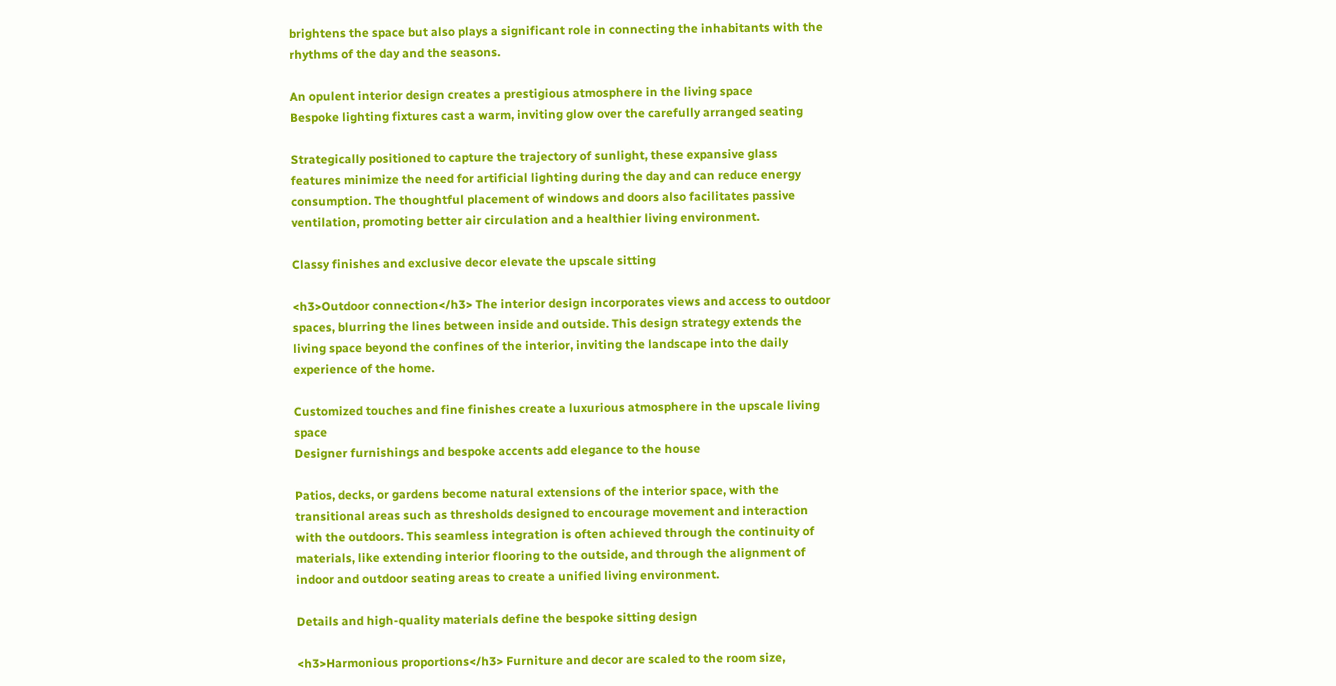brightens the space but also plays a significant role in connecting the inhabitants with the rhythms of the day and the seasons.

An opulent interior design creates a prestigious atmosphere in the living space
Bespoke lighting fixtures cast a warm, inviting glow over the carefully arranged seating

Strategically positioned to capture the trajectory of sunlight, these expansive glass features minimize the need for artificial lighting during the day and can reduce energy consumption. The thoughtful placement of windows and doors also facilitates passive ventilation, promoting better air circulation and a healthier living environment.

Classy finishes and exclusive decor elevate the upscale sitting

<h3>Outdoor connection</h3> The interior design incorporates views and access to outdoor spaces, blurring the lines between inside and outside. This design strategy extends the living space beyond the confines of the interior, inviting the landscape into the daily experience of the home.

Customized touches and fine finishes create a luxurious atmosphere in the upscale living space
Designer furnishings and bespoke accents add elegance to the house

Patios, decks, or gardens become natural extensions of the interior space, with the transitional areas such as thresholds designed to encourage movement and interaction with the outdoors. This seamless integration is often achieved through the continuity of materials, like extending interior flooring to the outside, and through the alignment of indoor and outdoor seating areas to create a unified living environment.

Details and high-quality materials define the bespoke sitting design

<h3>Harmonious proportions</h3> Furniture and decor are scaled to the room size,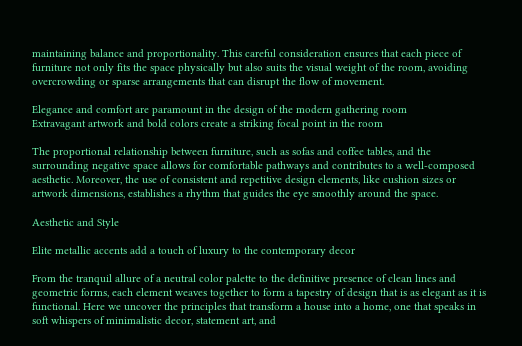maintaining balance and proportionality. This careful consideration ensures that each piece of furniture not only fits the space physically but also suits the visual weight of the room, avoiding overcrowding or sparse arrangements that can disrupt the flow of movement.

Elegance and comfort are paramount in the design of the modern gathering room
Extravagant artwork and bold colors create a striking focal point in the room

The proportional relationship between furniture, such as sofas and coffee tables, and the surrounding negative space allows for comfortable pathways and contributes to a well-composed aesthetic. Moreover, the use of consistent and repetitive design elements, like cushion sizes or artwork dimensions, establishes a rhythm that guides the eye smoothly around the space.

Aesthetic and Style

Elite metallic accents add a touch of luxury to the contemporary decor

From the tranquil allure of a neutral color palette to the definitive presence of clean lines and geometric forms, each element weaves together to form a tapestry of design that is as elegant as it is functional. Here we uncover the principles that transform a house into a home, one that speaks in soft whispers of minimalistic decor, statement art, and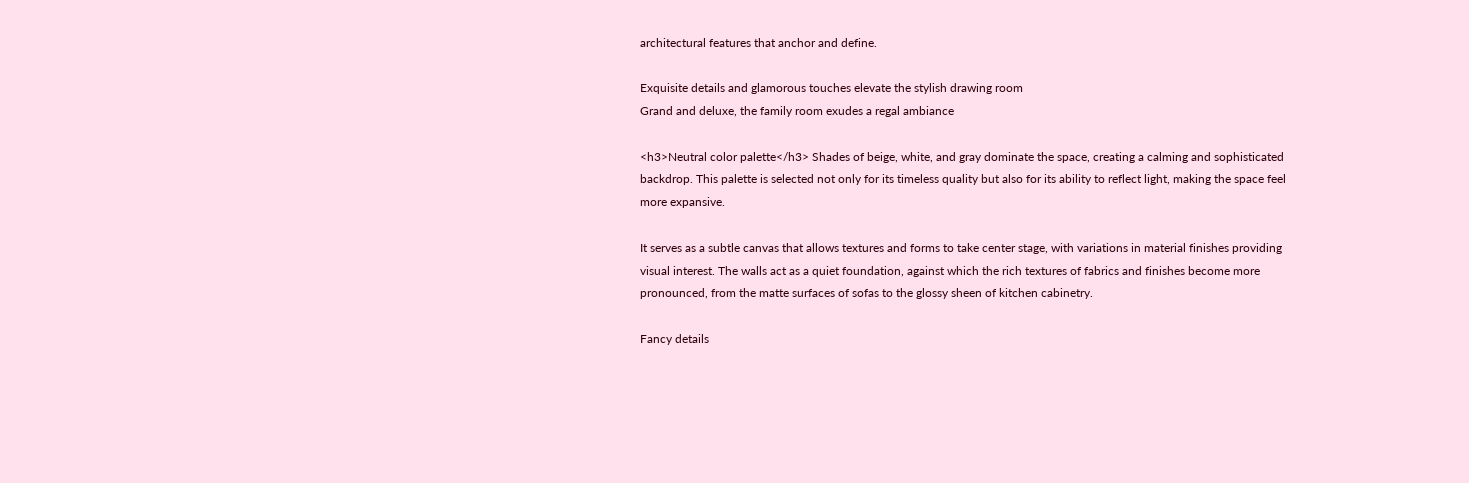architectural features that anchor and define.

Exquisite details and glamorous touches elevate the stylish drawing room
Grand and deluxe, the family room exudes a regal ambiance

<h3>Neutral color palette</h3> Shades of beige, white, and gray dominate the space, creating a calming and sophisticated backdrop. This palette is selected not only for its timeless quality but also for its ability to reflect light, making the space feel more expansive.

It serves as a subtle canvas that allows textures and forms to take center stage, with variations in material finishes providing visual interest. The walls act as a quiet foundation, against which the rich textures of fabrics and finishes become more pronounced, from the matte surfaces of sofas to the glossy sheen of kitchen cabinetry.

Fancy details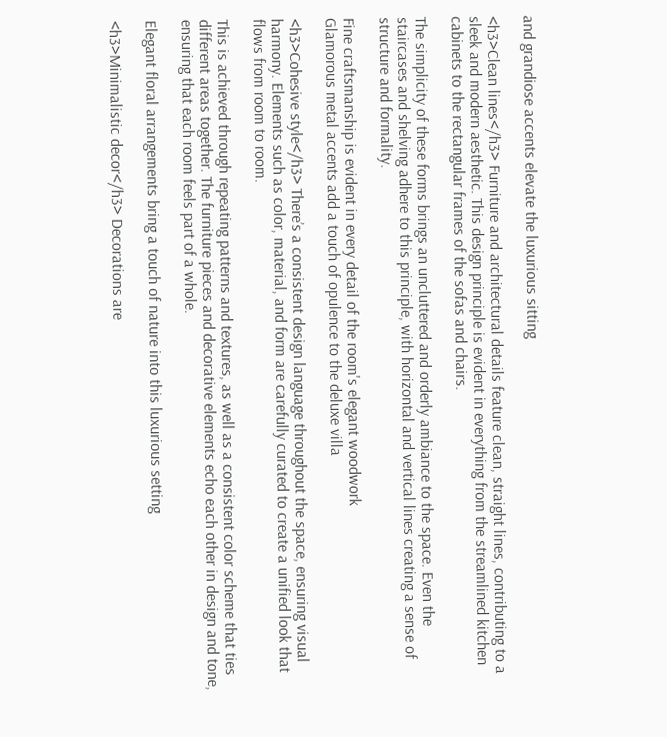and grandiose accents elevate the luxurious sitting

<h3>Clean lines</h3> Furniture and architectural details feature clean, straight lines, contributing to a sleek and modern aesthetic. This design principle is evident in everything from the streamlined kitchen cabinets to the rectangular frames of the sofas and chairs.

The simplicity of these forms brings an uncluttered and orderly ambiance to the space. Even the staircases and shelving adhere to this principle, with horizontal and vertical lines creating a sense of structure and formality.

Fine craftsmanship is evident in every detail of the room's elegant woodwork
Glamorous metal accents add a touch of opulence to the deluxe villa

<h3>Cohesive style</h3> There’s a consistent design language throughout the space, ensuring visual harmony. Elements such as color, material, and form are carefully curated to create a unified look that flows from room to room.

This is achieved through repeating patterns and textures, as well as a consistent color scheme that ties different areas together. The furniture pieces and decorative elements echo each other in design and tone, ensuring that each room feels part of a whole.

Elegant floral arrangements bring a touch of nature into this luxurious setting

<h3>Minimalistic decor</h3> Decorations are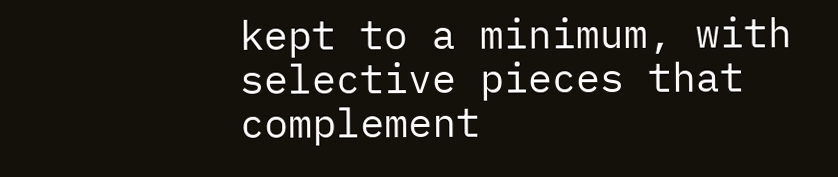kept to a minimum, with selective pieces that complement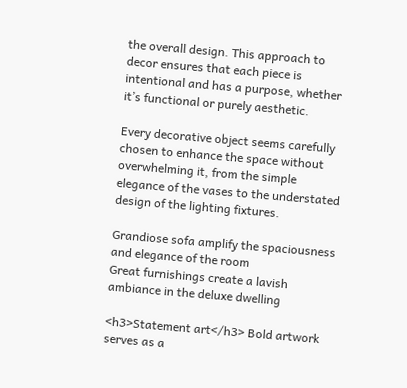the overall design. This approach to decor ensures that each piece is intentional and has a purpose, whether it’s functional or purely aesthetic.

Every decorative object seems carefully chosen to enhance the space without overwhelming it, from the simple elegance of the vases to the understated design of the lighting fixtures.

Grandiose sofa amplify the spaciousness and elegance of the room
Great furnishings create a lavish ambiance in the deluxe dwelling

<h3>Statement art</h3> Bold artwork serves as a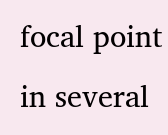focal point in several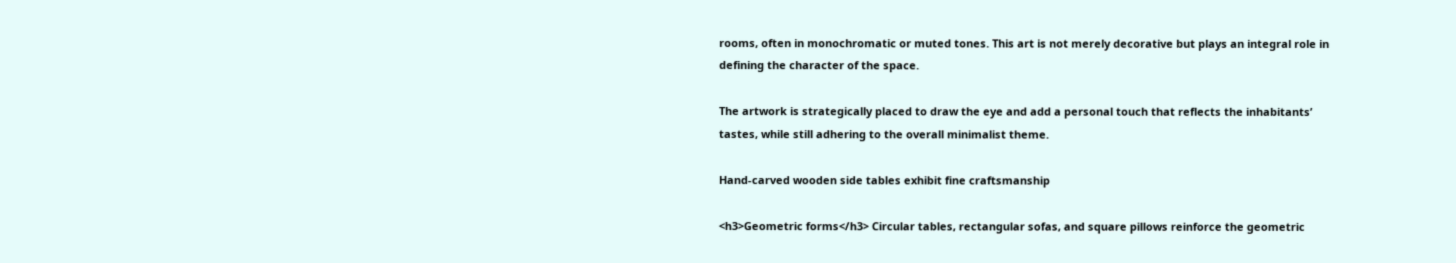rooms, often in monochromatic or muted tones. This art is not merely decorative but plays an integral role in defining the character of the space.

The artwork is strategically placed to draw the eye and add a personal touch that reflects the inhabitants’ tastes, while still adhering to the overall minimalist theme.

Hand-carved wooden side tables exhibit fine craftsmanship

<h3>Geometric forms</h3> Circular tables, rectangular sofas, and square pillows reinforce the geometric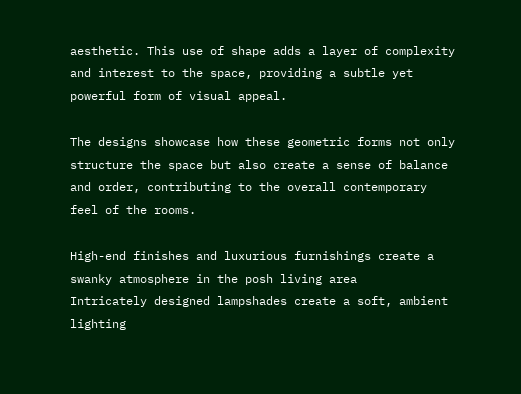aesthetic. This use of shape adds a layer of complexity and interest to the space, providing a subtle yet powerful form of visual appeal.

The designs showcase how these geometric forms not only structure the space but also create a sense of balance and order, contributing to the overall contemporary feel of the rooms.

High-end finishes and luxurious furnishings create a swanky atmosphere in the posh living area
Intricately designed lampshades create a soft, ambient lighting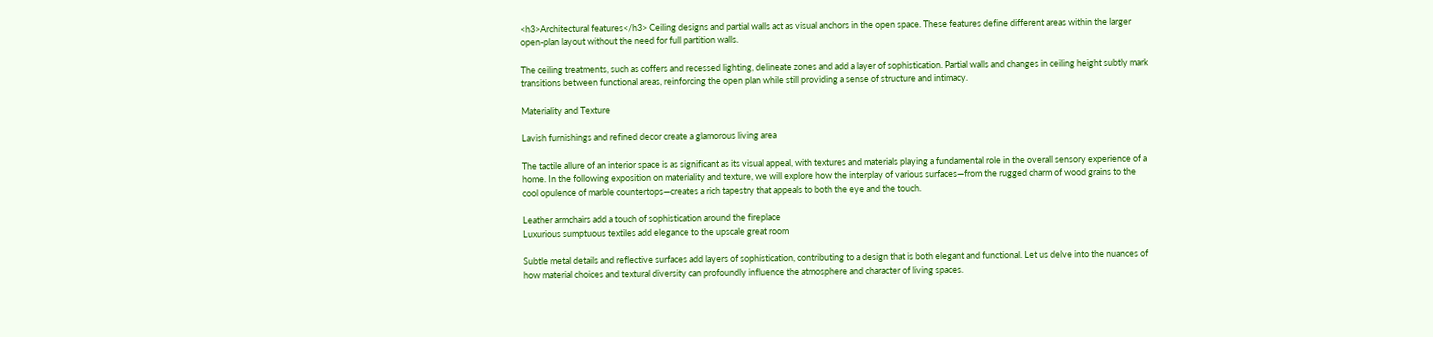<h3>Architectural features</h3> Ceiling designs and partial walls act as visual anchors in the open space. These features define different areas within the larger open-plan layout without the need for full partition walls.

The ceiling treatments, such as coffers and recessed lighting, delineate zones and add a layer of sophistication. Partial walls and changes in ceiling height subtly mark transitions between functional areas, reinforcing the open plan while still providing a sense of structure and intimacy.

Materiality and Texture

Lavish furnishings and refined decor create a glamorous living area

The tactile allure of an interior space is as significant as its visual appeal, with textures and materials playing a fundamental role in the overall sensory experience of a home. In the following exposition on materiality and texture, we will explore how the interplay of various surfaces—from the rugged charm of wood grains to the cool opulence of marble countertops—creates a rich tapestry that appeals to both the eye and the touch.

Leather armchairs add a touch of sophistication around the fireplace
Luxurious sumptuous textiles add elegance to the upscale great room

Subtle metal details and reflective surfaces add layers of sophistication, contributing to a design that is both elegant and functional. Let us delve into the nuances of how material choices and textural diversity can profoundly influence the atmosphere and character of living spaces.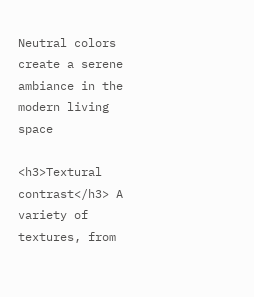Neutral colors create a serene ambiance in the modern living space

<h3>Textural contrast</h3> A variety of textures, from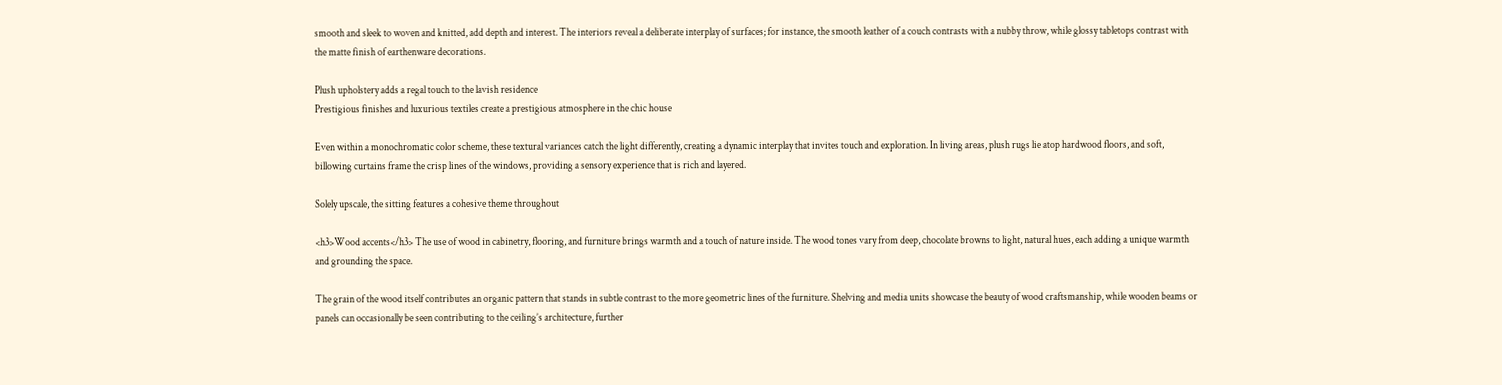smooth and sleek to woven and knitted, add depth and interest. The interiors reveal a deliberate interplay of surfaces; for instance, the smooth leather of a couch contrasts with a nubby throw, while glossy tabletops contrast with the matte finish of earthenware decorations.

Plush upholstery adds a regal touch to the lavish residence
Prestigious finishes and luxurious textiles create a prestigious atmosphere in the chic house

Even within a monochromatic color scheme, these textural variances catch the light differently, creating a dynamic interplay that invites touch and exploration. In living areas, plush rugs lie atop hardwood floors, and soft, billowing curtains frame the crisp lines of the windows, providing a sensory experience that is rich and layered.

Solely upscale, the sitting features a cohesive theme throughout

<h3>Wood accents</h3> The use of wood in cabinetry, flooring, and furniture brings warmth and a touch of nature inside. The wood tones vary from deep, chocolate browns to light, natural hues, each adding a unique warmth and grounding the space.

The grain of the wood itself contributes an organic pattern that stands in subtle contrast to the more geometric lines of the furniture. Shelving and media units showcase the beauty of wood craftsmanship, while wooden beams or panels can occasionally be seen contributing to the ceiling’s architecture, further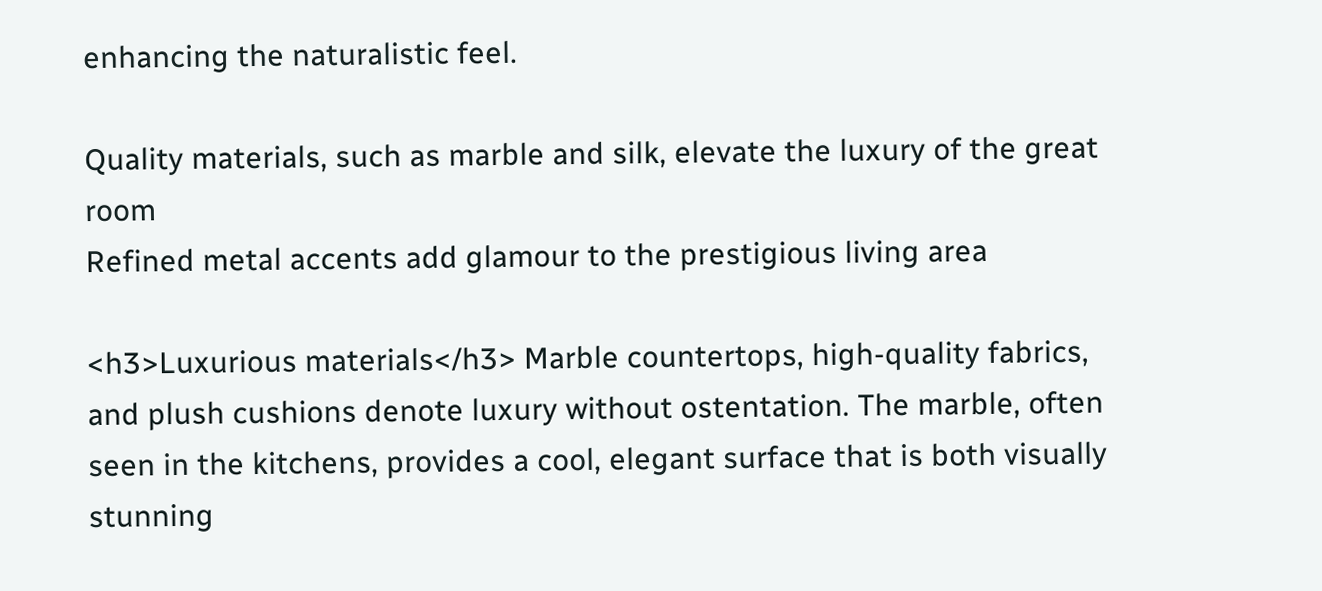enhancing the naturalistic feel.

Quality materials, such as marble and silk, elevate the luxury of the great room
Refined metal accents add glamour to the prestigious living area

<h3>Luxurious materials</h3> Marble countertops, high-quality fabrics, and plush cushions denote luxury without ostentation. The marble, often seen in the kitchens, provides a cool, elegant surface that is both visually stunning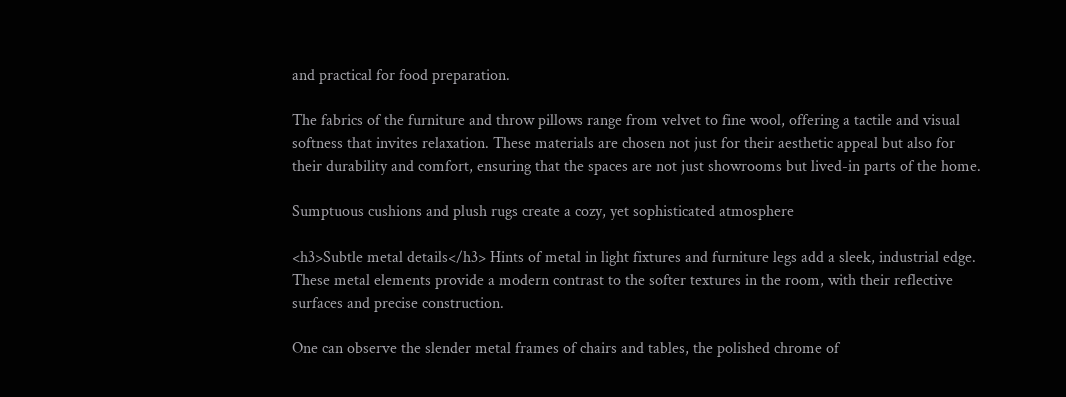and practical for food preparation.

The fabrics of the furniture and throw pillows range from velvet to fine wool, offering a tactile and visual softness that invites relaxation. These materials are chosen not just for their aesthetic appeal but also for their durability and comfort, ensuring that the spaces are not just showrooms but lived-in parts of the home.

Sumptuous cushions and plush rugs create a cozy, yet sophisticated atmosphere

<h3>Subtle metal details</h3> Hints of metal in light fixtures and furniture legs add a sleek, industrial edge. These metal elements provide a modern contrast to the softer textures in the room, with their reflective surfaces and precise construction.

One can observe the slender metal frames of chairs and tables, the polished chrome of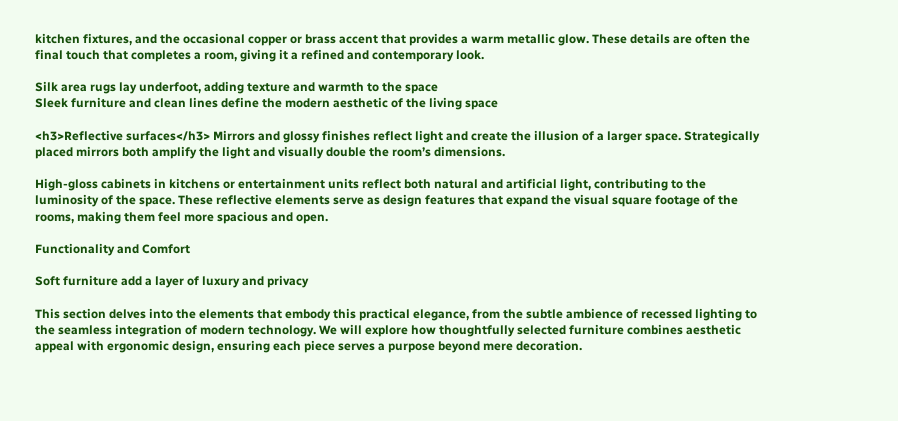kitchen fixtures, and the occasional copper or brass accent that provides a warm metallic glow. These details are often the final touch that completes a room, giving it a refined and contemporary look.

Silk area rugs lay underfoot, adding texture and warmth to the space
Sleek furniture and clean lines define the modern aesthetic of the living space

<h3>Reflective surfaces</h3> Mirrors and glossy finishes reflect light and create the illusion of a larger space. Strategically placed mirrors both amplify the light and visually double the room’s dimensions.

High-gloss cabinets in kitchens or entertainment units reflect both natural and artificial light, contributing to the luminosity of the space. These reflective elements serve as design features that expand the visual square footage of the rooms, making them feel more spacious and open.

Functionality and Comfort

Soft furniture add a layer of luxury and privacy

This section delves into the elements that embody this practical elegance, from the subtle ambience of recessed lighting to the seamless integration of modern technology. We will explore how thoughtfully selected furniture combines aesthetic appeal with ergonomic design, ensuring each piece serves a purpose beyond mere decoration.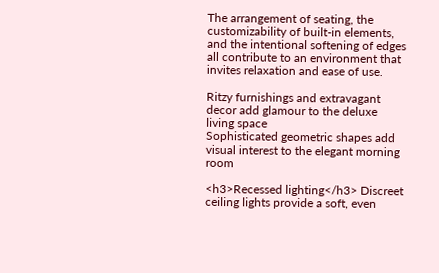The arrangement of seating, the customizability of built-in elements, and the intentional softening of edges all contribute to an environment that invites relaxation and ease of use.

Ritzy furnishings and extravagant decor add glamour to the deluxe living space
Sophisticated geometric shapes add visual interest to the elegant morning room

<h3>Recessed lighting</h3> Discreet ceiling lights provide a soft, even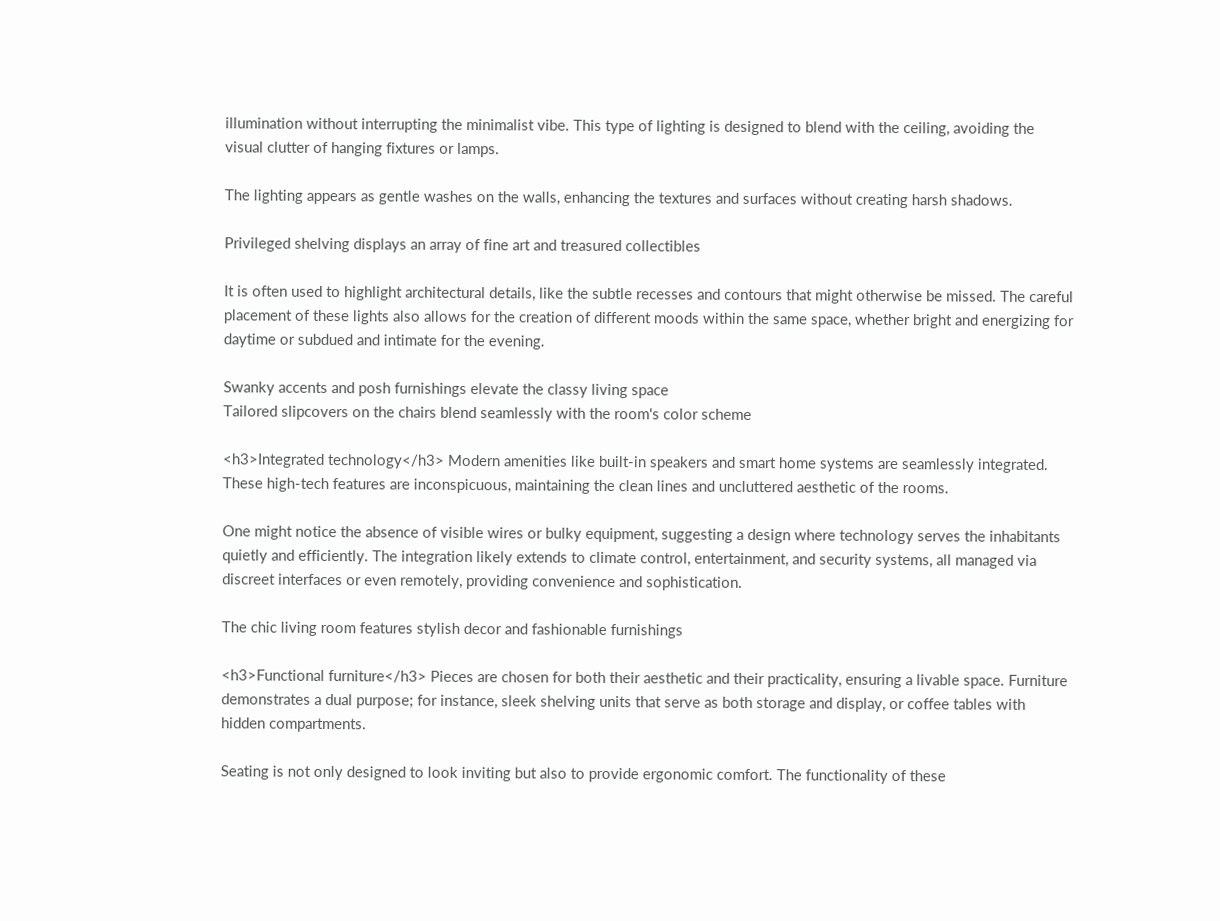illumination without interrupting the minimalist vibe. This type of lighting is designed to blend with the ceiling, avoiding the visual clutter of hanging fixtures or lamps.

The lighting appears as gentle washes on the walls, enhancing the textures and surfaces without creating harsh shadows.

Privileged shelving displays an array of fine art and treasured collectibles

It is often used to highlight architectural details, like the subtle recesses and contours that might otherwise be missed. The careful placement of these lights also allows for the creation of different moods within the same space, whether bright and energizing for daytime or subdued and intimate for the evening.

Swanky accents and posh furnishings elevate the classy living space
Tailored slipcovers on the chairs blend seamlessly with the room's color scheme

<h3>Integrated technology</h3> Modern amenities like built-in speakers and smart home systems are seamlessly integrated. These high-tech features are inconspicuous, maintaining the clean lines and uncluttered aesthetic of the rooms.

One might notice the absence of visible wires or bulky equipment, suggesting a design where technology serves the inhabitants quietly and efficiently. The integration likely extends to climate control, entertainment, and security systems, all managed via discreet interfaces or even remotely, providing convenience and sophistication.

The chic living room features stylish decor and fashionable furnishings

<h3>Functional furniture</h3> Pieces are chosen for both their aesthetic and their practicality, ensuring a livable space. Furniture demonstrates a dual purpose; for instance, sleek shelving units that serve as both storage and display, or coffee tables with hidden compartments.

Seating is not only designed to look inviting but also to provide ergonomic comfort. The functionality of these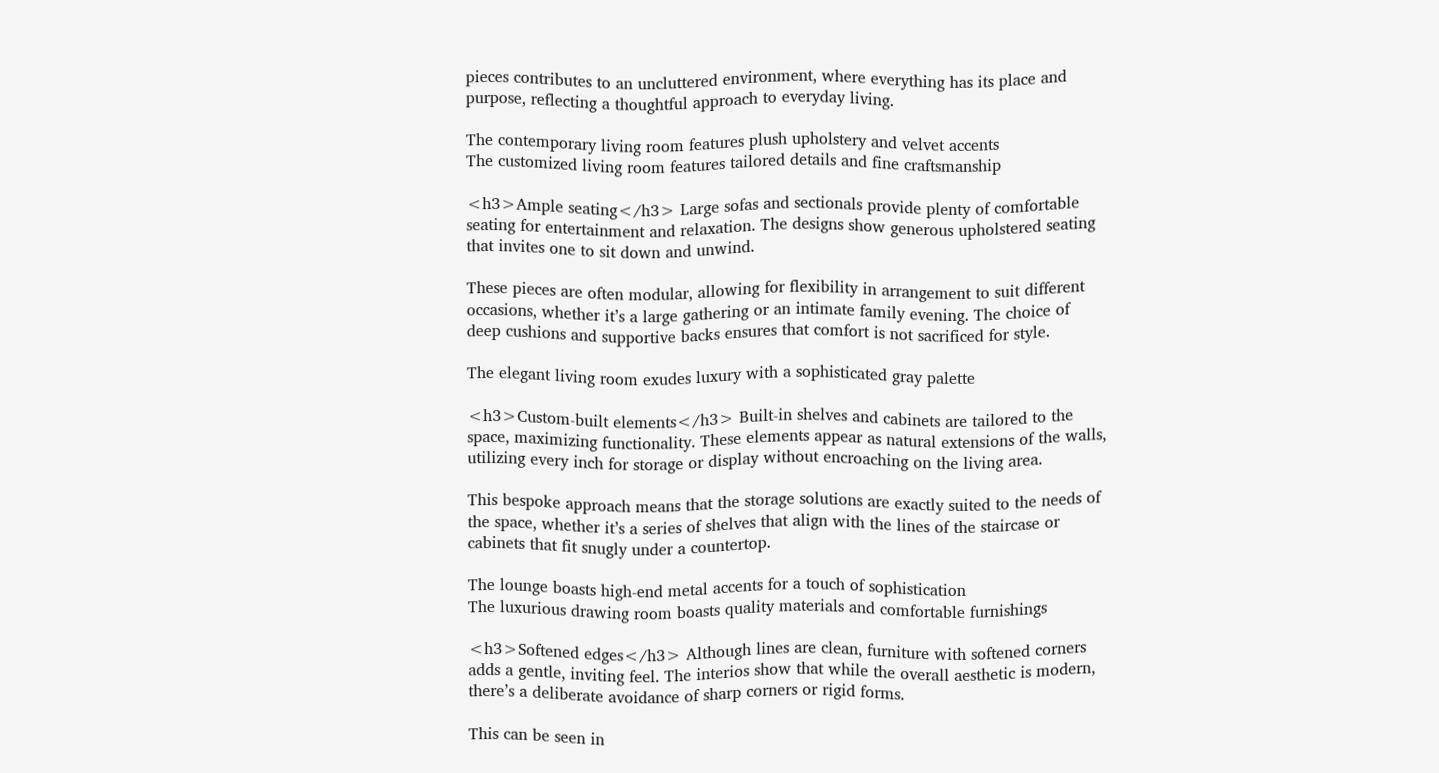pieces contributes to an uncluttered environment, where everything has its place and purpose, reflecting a thoughtful approach to everyday living.

The contemporary living room features plush upholstery and velvet accents
The customized living room features tailored details and fine craftsmanship

<h3>Ample seating</h3> Large sofas and sectionals provide plenty of comfortable seating for entertainment and relaxation. The designs show generous upholstered seating that invites one to sit down and unwind.

These pieces are often modular, allowing for flexibility in arrangement to suit different occasions, whether it’s a large gathering or an intimate family evening. The choice of deep cushions and supportive backs ensures that comfort is not sacrificed for style.

The elegant living room exudes luxury with a sophisticated gray palette

<h3>Custom-built elements</h3> Built-in shelves and cabinets are tailored to the space, maximizing functionality. These elements appear as natural extensions of the walls, utilizing every inch for storage or display without encroaching on the living area.

This bespoke approach means that the storage solutions are exactly suited to the needs of the space, whether it’s a series of shelves that align with the lines of the staircase or cabinets that fit snugly under a countertop.

The lounge boasts high-end metal accents for a touch of sophistication
The luxurious drawing room boasts quality materials and comfortable furnishings

<h3>Softened edges</h3> Although lines are clean, furniture with softened corners adds a gentle, inviting feel. The interios show that while the overall aesthetic is modern, there’s a deliberate avoidance of sharp corners or rigid forms.

This can be seen in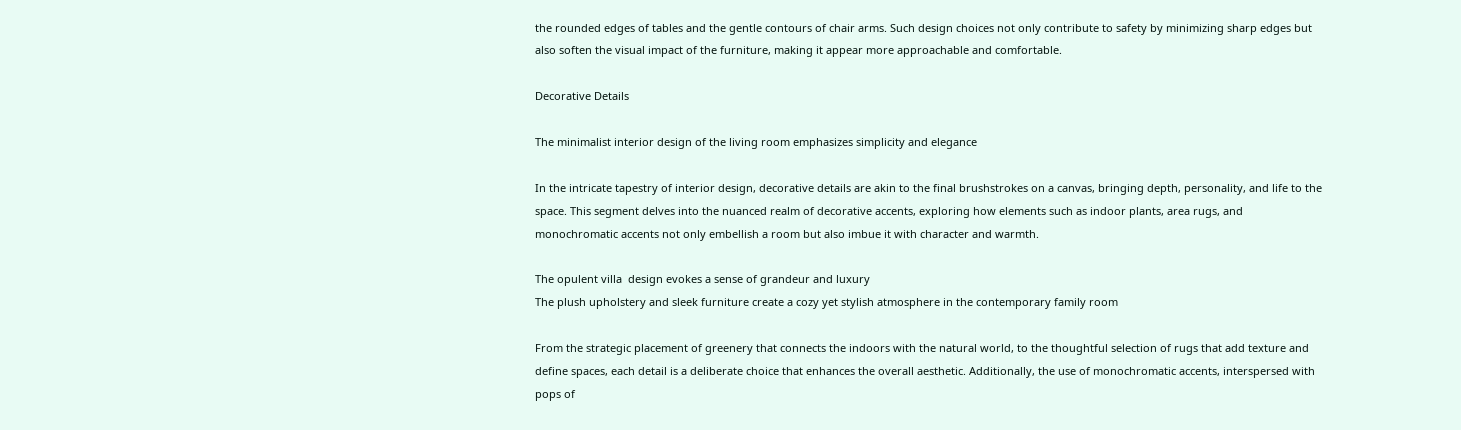the rounded edges of tables and the gentle contours of chair arms. Such design choices not only contribute to safety by minimizing sharp edges but also soften the visual impact of the furniture, making it appear more approachable and comfortable.

Decorative Details

The minimalist interior design of the living room emphasizes simplicity and elegance

In the intricate tapestry of interior design, decorative details are akin to the final brushstrokes on a canvas, bringing depth, personality, and life to the space. This segment delves into the nuanced realm of decorative accents, exploring how elements such as indoor plants, area rugs, and monochromatic accents not only embellish a room but also imbue it with character and warmth.

The opulent villa  design evokes a sense of grandeur and luxury
The plush upholstery and sleek furniture create a cozy yet stylish atmosphere in the contemporary family room

From the strategic placement of greenery that connects the indoors with the natural world, to the thoughtful selection of rugs that add texture and define spaces, each detail is a deliberate choice that enhances the overall aesthetic. Additionally, the use of monochromatic accents, interspersed with pops of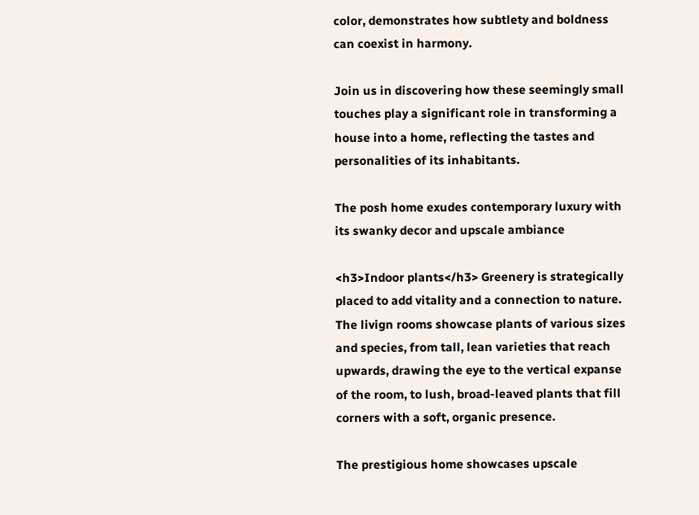color, demonstrates how subtlety and boldness can coexist in harmony.

Join us in discovering how these seemingly small touches play a significant role in transforming a house into a home, reflecting the tastes and personalities of its inhabitants.

The posh home exudes contemporary luxury with its swanky decor and upscale ambiance

<h3>Indoor plants</h3> Greenery is strategically placed to add vitality and a connection to nature. The livign rooms showcase plants of various sizes and species, from tall, lean varieties that reach upwards, drawing the eye to the vertical expanse of the room, to lush, broad-leaved plants that fill corners with a soft, organic presence.

The prestigious home showcases upscale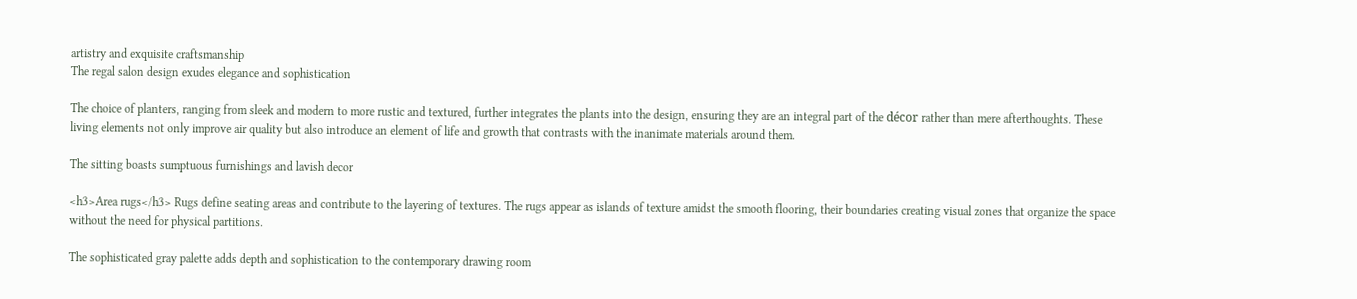artistry and exquisite craftsmanship
The regal salon design exudes elegance and sophistication

The choice of planters, ranging from sleek and modern to more rustic and textured, further integrates the plants into the design, ensuring they are an integral part of the décor rather than mere afterthoughts. These living elements not only improve air quality but also introduce an element of life and growth that contrasts with the inanimate materials around them.

The sitting boasts sumptuous furnishings and lavish decor

<h3>Area rugs</h3> Rugs define seating areas and contribute to the layering of textures. The rugs appear as islands of texture amidst the smooth flooring, their boundaries creating visual zones that organize the space without the need for physical partitions.

The sophisticated gray palette adds depth and sophistication to the contemporary drawing room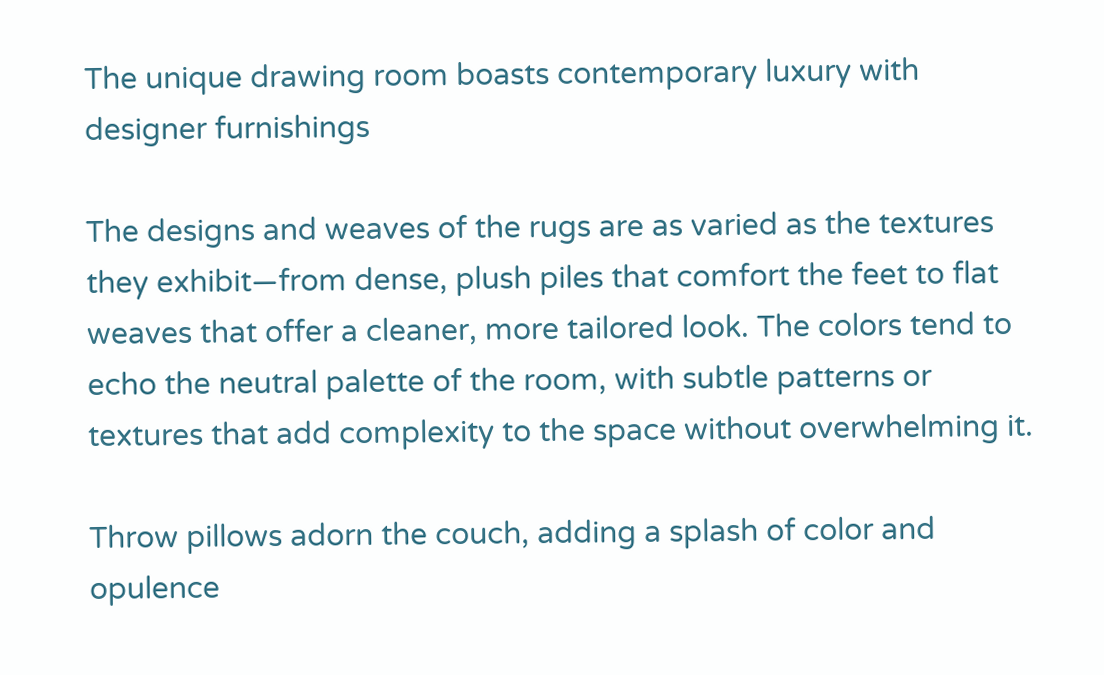The unique drawing room boasts contemporary luxury with designer furnishings

The designs and weaves of the rugs are as varied as the textures they exhibit—from dense, plush piles that comfort the feet to flat weaves that offer a cleaner, more tailored look. The colors tend to echo the neutral palette of the room, with subtle patterns or textures that add complexity to the space without overwhelming it.

Throw pillows adorn the couch, adding a splash of color and opulence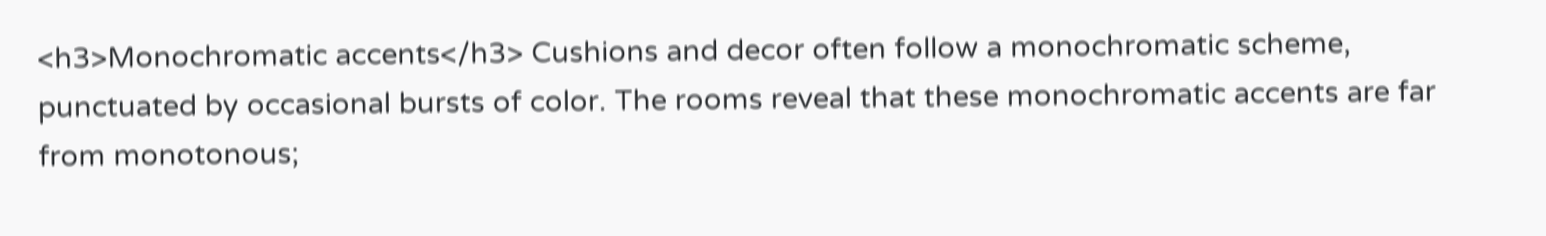<h3>Monochromatic accents</h3> Cushions and decor often follow a monochromatic scheme, punctuated by occasional bursts of color. The rooms reveal that these monochromatic accents are far from monotonous;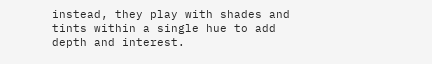instead, they play with shades and tints within a single hue to add depth and interest.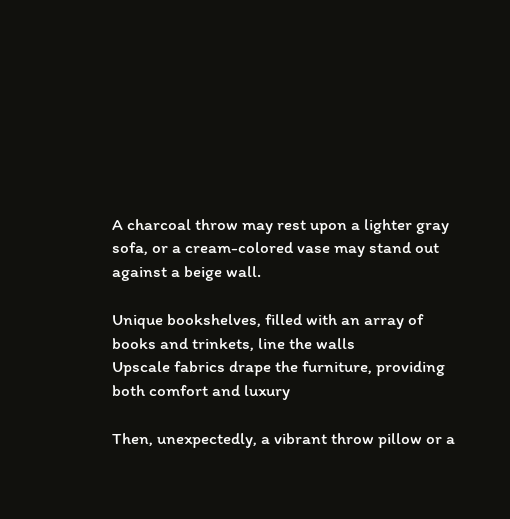A charcoal throw may rest upon a lighter gray sofa, or a cream-colored vase may stand out against a beige wall.

Unique bookshelves, filled with an array of books and trinkets, line the walls
Upscale fabrics drape the furniture, providing both comfort and luxury

Then, unexpectedly, a vibrant throw pillow or a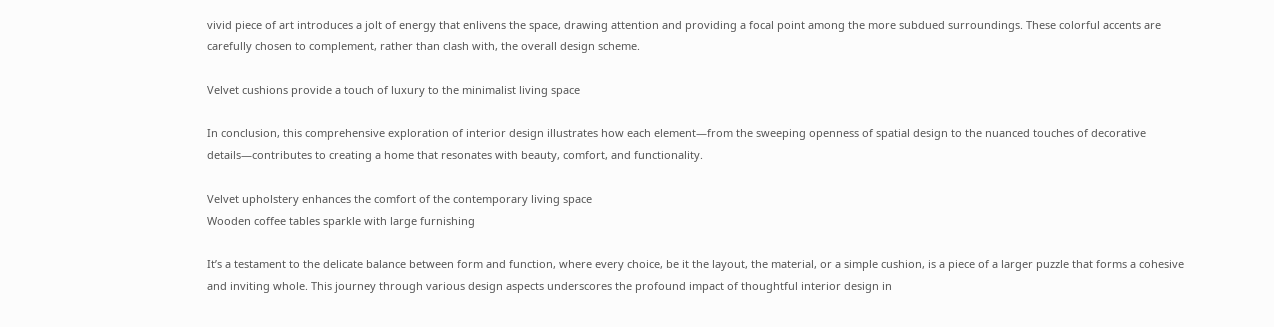vivid piece of art introduces a jolt of energy that enlivens the space, drawing attention and providing a focal point among the more subdued surroundings. These colorful accents are carefully chosen to complement, rather than clash with, the overall design scheme.

Velvet cushions provide a touch of luxury to the minimalist living space

In conclusion, this comprehensive exploration of interior design illustrates how each element—from the sweeping openness of spatial design to the nuanced touches of decorative details—contributes to creating a home that resonates with beauty, comfort, and functionality.

Velvet upholstery enhances the comfort of the contemporary living space
Wooden coffee tables sparkle with large furnishing

It’s a testament to the delicate balance between form and function, where every choice, be it the layout, the material, or a simple cushion, is a piece of a larger puzzle that forms a cohesive and inviting whole. This journey through various design aspects underscores the profound impact of thoughtful interior design in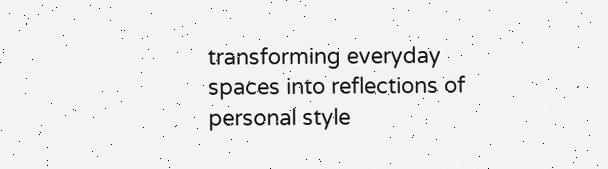transforming everyday spaces into reflections of personal style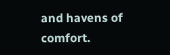and havens of comfort.